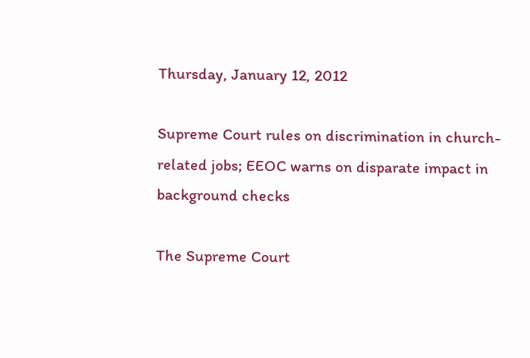Thursday, January 12, 2012

Supreme Court rules on discrimination in church-related jobs; EEOC warns on disparate impact in background checks

The Supreme Court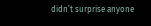didn’t surprise anyone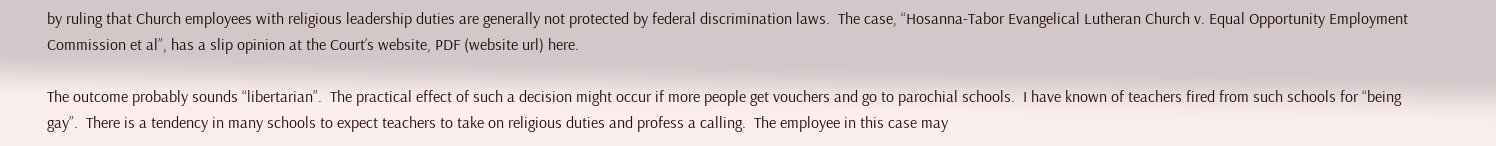by ruling that Church employees with religious leadership duties are generally not protected by federal discrimination laws.  The case, “Hosanna-Tabor Evangelical Lutheran Church v. Equal Opportunity Employment Commission et al”, has a slip opinion at the Court’s website, PDF (website url) here.

The outcome probably sounds “libertarian”.  The practical effect of such a decision might occur if more people get vouchers and go to parochial schools.  I have known of teachers fired from such schools for “being gay”.  There is a tendency in many schools to expect teachers to take on religious duties and profess a calling.  The employee in this case may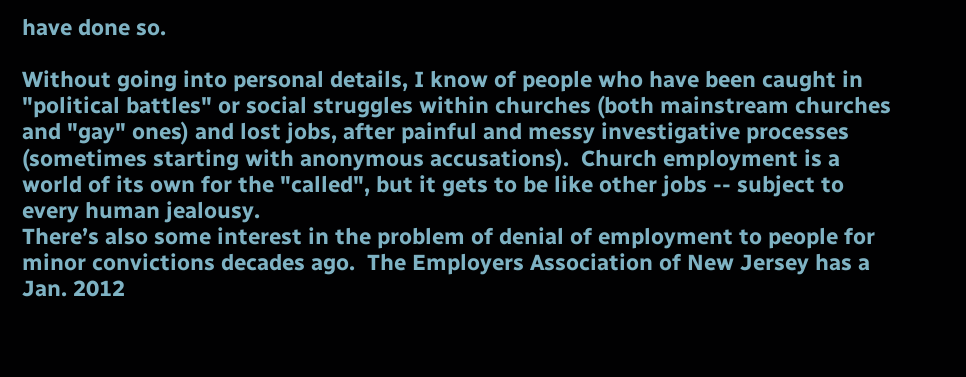have done so.

Without going into personal details, I know of people who have been caught in "political battles" or social struggles within churches (both mainstream churches and "gay" ones) and lost jobs, after painful and messy investigative processes (sometimes starting with anonymous accusations).  Church employment is a world of its own for the "called", but it gets to be like other jobs -- subject to every human jealousy.
There’s also some interest in the problem of denial of employment to people for minor convictions decades ago.  The Employers Association of New Jersey has a Jan. 2012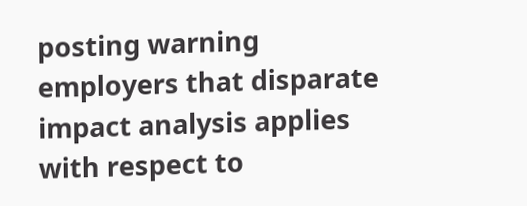posting warning employers that disparate impact analysis applies with respect to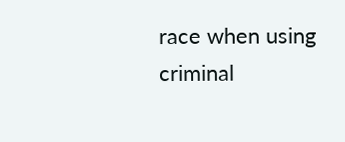race when using criminal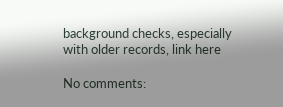background checks, especially with older records, link here

No comments: